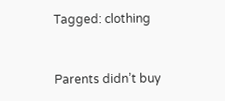Tagged: clothing



Parents didn’t buy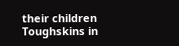their children Toughskins in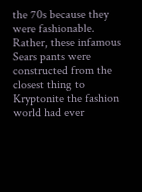the 70s because they were fashionable. Rather, these infamous Sears pants were constructed from the closest thing to Kryptonite the fashion world had ever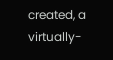created, a virtually-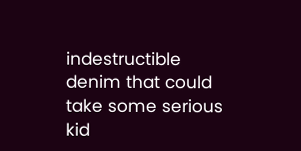indestructible denim that could take some serious kid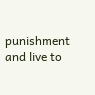punishment and live to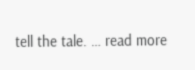tell the tale. … read more